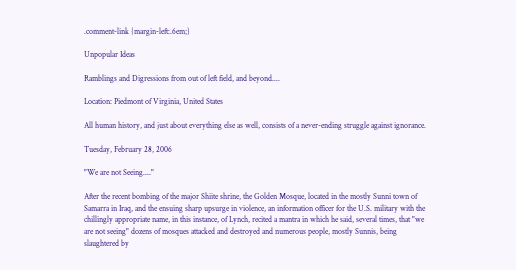.comment-link {margin-left:.6em;}

Unpopular Ideas

Ramblings and Digressions from out of left field, and beyond....

Location: Piedmont of Virginia, United States

All human history, and just about everything else as well, consists of a never-ending struggle against ignorance.

Tuesday, February 28, 2006

"We are not Seeing...."

After the recent bombing of the major Shiite shrine, the Golden Mosque, located in the mostly Sunni town of Samarra in Iraq, and the ensuing sharp upsurge in violence, an information officer for the U.S. military with the chillingly appropriate name, in this instance, of Lynch, recited a mantra in which he said, several times, that "we are not seeing" dozens of mosques attacked and destroyed and numerous people, mostly Sunnis, being slaughtered by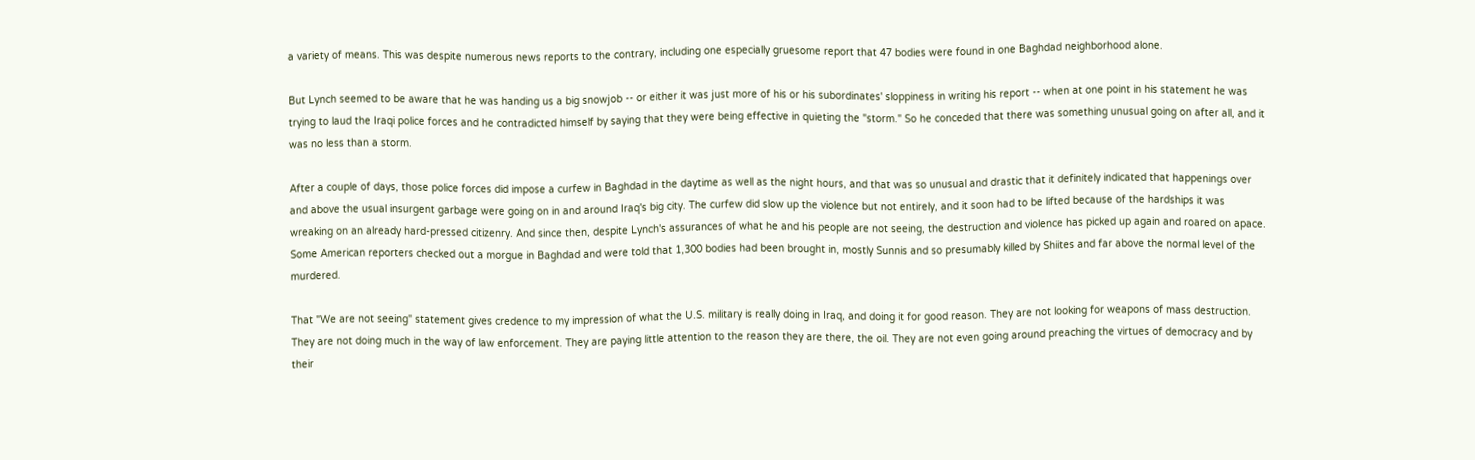a variety of means. This was despite numerous news reports to the contrary, including one especially gruesome report that 47 bodies were found in one Baghdad neighborhood alone.

But Lynch seemed to be aware that he was handing us a big snowjob -- or either it was just more of his or his subordinates' sloppiness in writing his report -- when at one point in his statement he was trying to laud the Iraqi police forces and he contradicted himself by saying that they were being effective in quieting the "storm." So he conceded that there was something unusual going on after all, and it was no less than a storm.

After a couple of days, those police forces did impose a curfew in Baghdad in the daytime as well as the night hours, and that was so unusual and drastic that it definitely indicated that happenings over and above the usual insurgent garbage were going on in and around Iraq's big city. The curfew did slow up the violence but not entirely, and it soon had to be lifted because of the hardships it was wreaking on an already hard-pressed citizenry. And since then, despite Lynch's assurances of what he and his people are not seeing, the destruction and violence has picked up again and roared on apace. Some American reporters checked out a morgue in Baghdad and were told that 1,300 bodies had been brought in, mostly Sunnis and so presumably killed by Shiites and far above the normal level of the murdered.

That "We are not seeing" statement gives credence to my impression of what the U.S. military is really doing in Iraq, and doing it for good reason. They are not looking for weapons of mass destruction. They are not doing much in the way of law enforcement. They are paying little attention to the reason they are there, the oil. They are not even going around preaching the virtues of democracy and by their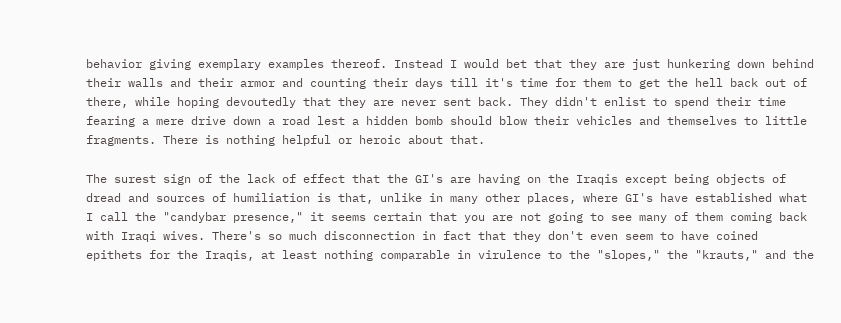behavior giving exemplary examples thereof. Instead I would bet that they are just hunkering down behind their walls and their armor and counting their days till it's time for them to get the hell back out of there, while hoping devoutedly that they are never sent back. They didn't enlist to spend their time fearing a mere drive down a road lest a hidden bomb should blow their vehicles and themselves to little fragments. There is nothing helpful or heroic about that.

The surest sign of the lack of effect that the GI's are having on the Iraqis except being objects of dread and sources of humiliation is that, unlike in many other places, where GI's have established what I call the "candybar presence," it seems certain that you are not going to see many of them coming back with Iraqi wives. There's so much disconnection in fact that they don't even seem to have coined epithets for the Iraqis, at least nothing comparable in virulence to the "slopes," the "krauts," and the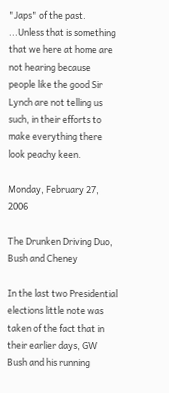"Japs" of the past. ...Unless that is something that we here at home are not hearing because people like the good Sir Lynch are not telling us such, in their efforts to make everything there look peachy keen.

Monday, February 27, 2006

The Drunken Driving Duo, Bush and Cheney

In the last two Presidential elections little note was taken of the fact that in their earlier days, GW Bush and his running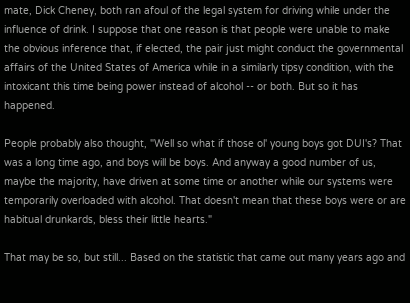mate, Dick Cheney, both ran afoul of the legal system for driving while under the influence of drink. I suppose that one reason is that people were unable to make the obvious inference that, if elected, the pair just might conduct the governmental affairs of the United States of America while in a similarly tipsy condition, with the intoxicant this time being power instead of alcohol -- or both. But so it has happened.

People probably also thought, "Well so what if those ol' young boys got DUI's? That was a long time ago, and boys will be boys. And anyway a good number of us, maybe the majority, have driven at some time or another while our systems were temporarily overloaded with alcohol. That doesn't mean that these boys were or are habitual drunkards, bless their little hearts."

That may be so, but still... Based on the statistic that came out many years ago and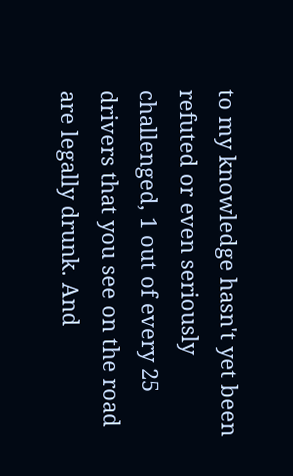to my knowledge hasn't yet been refuted or even seriously challenged, 1 out of every 25 drivers that you see on the road are legally drunk. And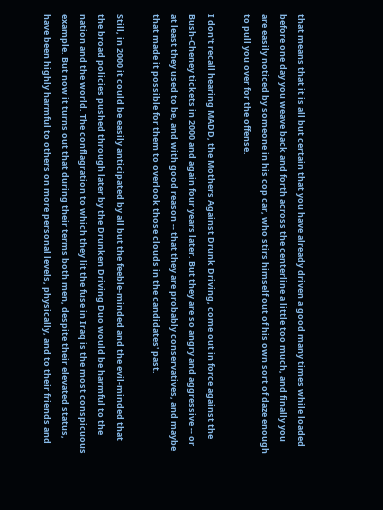that means that it is all but certain that you have already driven a good many times while loaded before one day you weave back and forth across the centerline a little too much, and finally you are easily noticed by someone in his cop car, who stirs himself out of his own sort of daze enough to pull you over for the offense.

I don't recall hearing MADD, the Mothers Against Drunk Driving, come out in force against the Bush-Cheney tickets in 2000 and again four years later. But they are so angry and aggressive -- or at least they used to be, and with good reason -- that they are probably conservatives, and maybe that made it possible for them to overlook those clouds in the candidates' past.

Still, in 2000 it could be easily anticipated by all but the feeble-minded and the evil-minded that the broad policies pushed through later by the Drunken Driving Duo would be harmful to the nation and the world. The conflagration to which they lit the fuse in Iraq is the most conspicuous example. But now it turns out that during their terms both men, despite their elevated status, have been highly harmful to others on more personal levels, physically, and to their friends and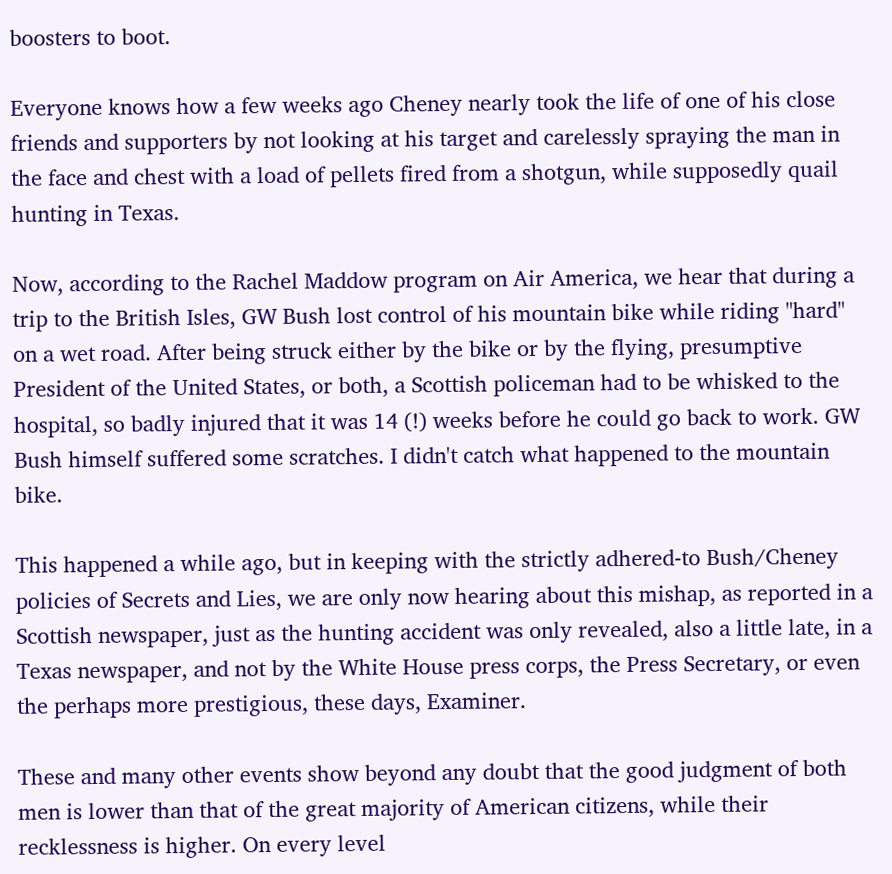boosters to boot.

Everyone knows how a few weeks ago Cheney nearly took the life of one of his close friends and supporters by not looking at his target and carelessly spraying the man in the face and chest with a load of pellets fired from a shotgun, while supposedly quail hunting in Texas.

Now, according to the Rachel Maddow program on Air America, we hear that during a trip to the British Isles, GW Bush lost control of his mountain bike while riding "hard" on a wet road. After being struck either by the bike or by the flying, presumptive President of the United States, or both, a Scottish policeman had to be whisked to the hospital, so badly injured that it was 14 (!) weeks before he could go back to work. GW Bush himself suffered some scratches. I didn't catch what happened to the mountain bike.

This happened a while ago, but in keeping with the strictly adhered-to Bush/Cheney policies of Secrets and Lies, we are only now hearing about this mishap, as reported in a Scottish newspaper, just as the hunting accident was only revealed, also a little late, in a Texas newspaper, and not by the White House press corps, the Press Secretary, or even the perhaps more prestigious, these days, Examiner.

These and many other events show beyond any doubt that the good judgment of both men is lower than that of the great majority of American citizens, while their recklessness is higher. On every level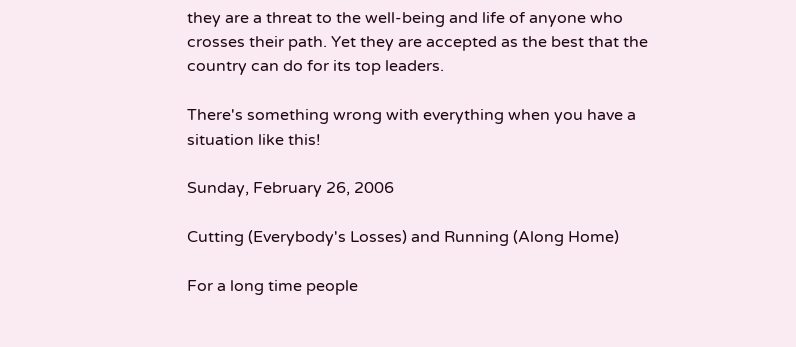they are a threat to the well-being and life of anyone who crosses their path. Yet they are accepted as the best that the country can do for its top leaders.

There's something wrong with everything when you have a situation like this!

Sunday, February 26, 2006

Cutting (Everybody's Losses) and Running (Along Home)

For a long time people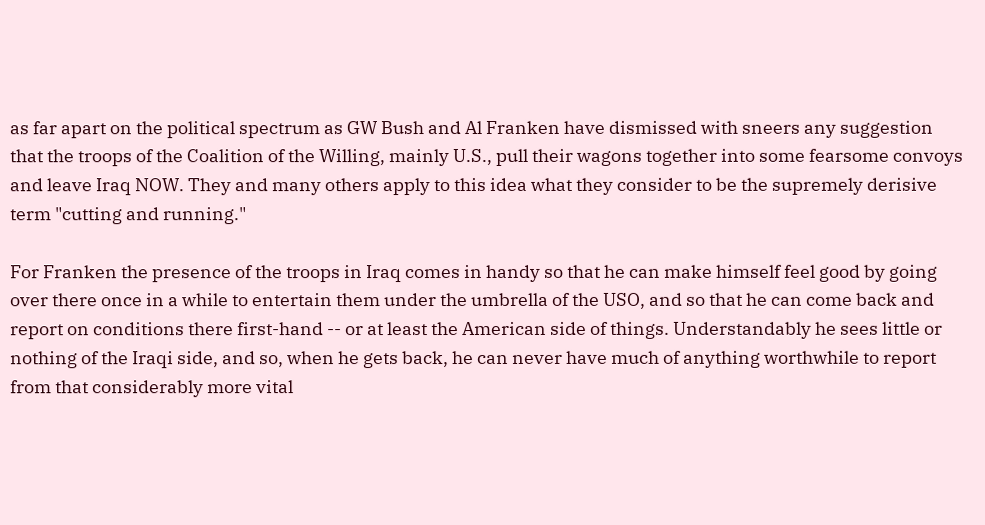as far apart on the political spectrum as GW Bush and Al Franken have dismissed with sneers any suggestion that the troops of the Coalition of the Willing, mainly U.S., pull their wagons together into some fearsome convoys and leave Iraq NOW. They and many others apply to this idea what they consider to be the supremely derisive term "cutting and running."

For Franken the presence of the troops in Iraq comes in handy so that he can make himself feel good by going over there once in a while to entertain them under the umbrella of the USO, and so that he can come back and report on conditions there first-hand -- or at least the American side of things. Understandably he sees little or nothing of the Iraqi side, and so, when he gets back, he can never have much of anything worthwhile to report from that considerably more vital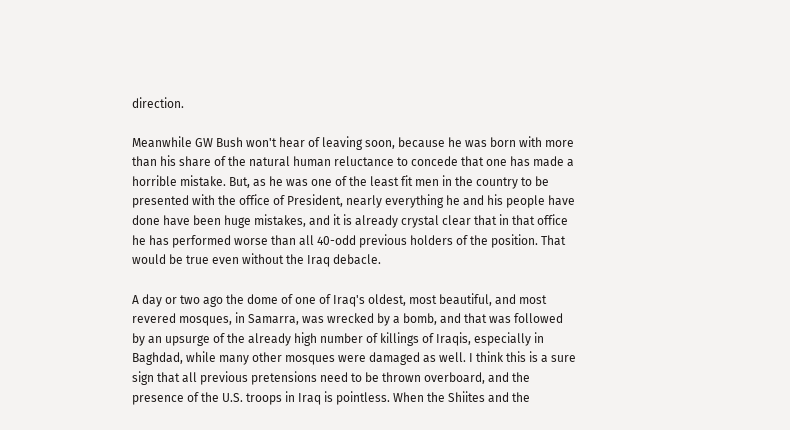direction.

Meanwhile GW Bush won't hear of leaving soon, because he was born with more than his share of the natural human reluctance to concede that one has made a horrible mistake. But, as he was one of the least fit men in the country to be presented with the office of President, nearly everything he and his people have done have been huge mistakes, and it is already crystal clear that in that office he has performed worse than all 40-odd previous holders of the position. That would be true even without the Iraq debacle.

A day or two ago the dome of one of Iraq's oldest, most beautiful, and most revered mosques, in Samarra, was wrecked by a bomb, and that was followed by an upsurge of the already high number of killings of Iraqis, especially in Baghdad, while many other mosques were damaged as well. I think this is a sure sign that all previous pretensions need to be thrown overboard, and the presence of the U.S. troops in Iraq is pointless. When the Shiites and the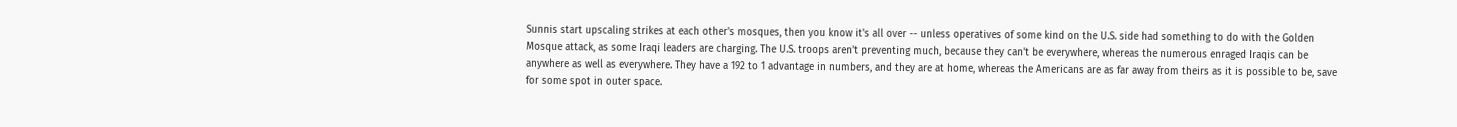Sunnis start upscaling strikes at each other's mosques, then you know it's all over -- unless operatives of some kind on the U.S. side had something to do with the Golden Mosque attack, as some Iraqi leaders are charging. The U.S. troops aren't preventing much, because they can't be everywhere, whereas the numerous enraged Iraqis can be anywhere as well as everywhere. They have a 192 to 1 advantage in numbers, and they are at home, whereas the Americans are as far away from theirs as it is possible to be, save for some spot in outer space.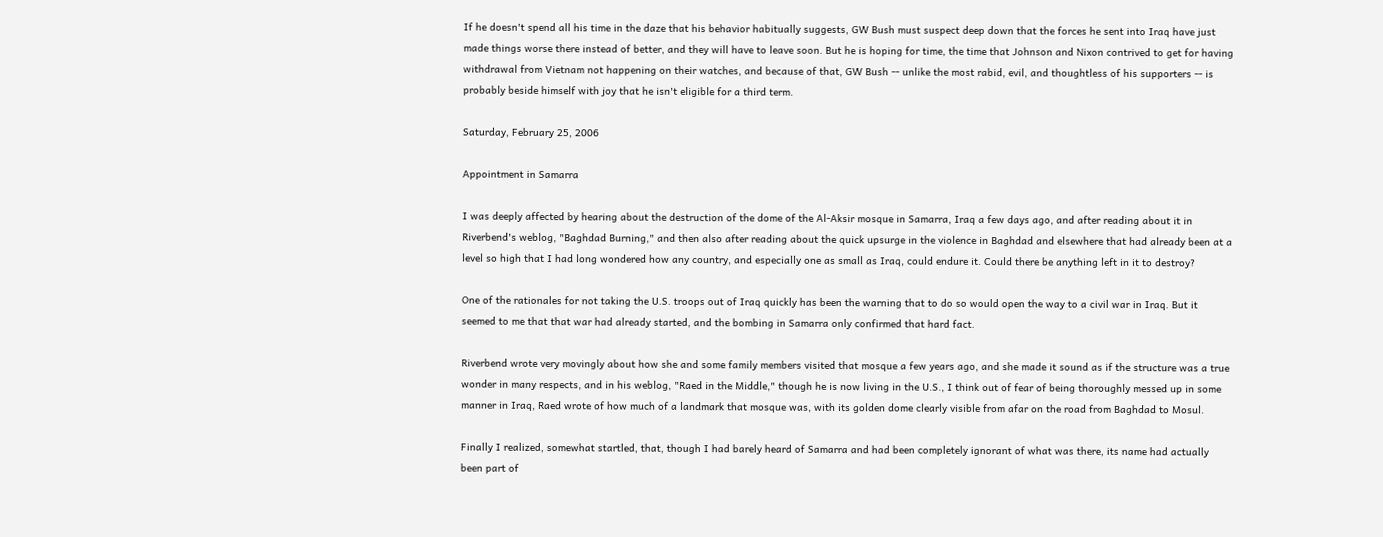If he doesn't spend all his time in the daze that his behavior habitually suggests, GW Bush must suspect deep down that the forces he sent into Iraq have just made things worse there instead of better, and they will have to leave soon. But he is hoping for time, the time that Johnson and Nixon contrived to get for having withdrawal from Vietnam not happening on their watches, and because of that, GW Bush -- unlike the most rabid, evil, and thoughtless of his supporters -- is probably beside himself with joy that he isn't eligible for a third term.

Saturday, February 25, 2006

Appointment in Samarra

I was deeply affected by hearing about the destruction of the dome of the Al-Aksir mosque in Samarra, Iraq a few days ago, and after reading about it in Riverbend's weblog, "Baghdad Burning," and then also after reading about the quick upsurge in the violence in Baghdad and elsewhere that had already been at a level so high that I had long wondered how any country, and especially one as small as Iraq, could endure it. Could there be anything left in it to destroy?

One of the rationales for not taking the U.S. troops out of Iraq quickly has been the warning that to do so would open the way to a civil war in Iraq. But it seemed to me that that war had already started, and the bombing in Samarra only confirmed that hard fact.

Riverbend wrote very movingly about how she and some family members visited that mosque a few years ago, and she made it sound as if the structure was a true wonder in many respects, and in his weblog, "Raed in the Middle," though he is now living in the U.S., I think out of fear of being thoroughly messed up in some manner in Iraq, Raed wrote of how much of a landmark that mosque was, with its golden dome clearly visible from afar on the road from Baghdad to Mosul.

Finally I realized, somewhat startled, that, though I had barely heard of Samarra and had been completely ignorant of what was there, its name had actually been part of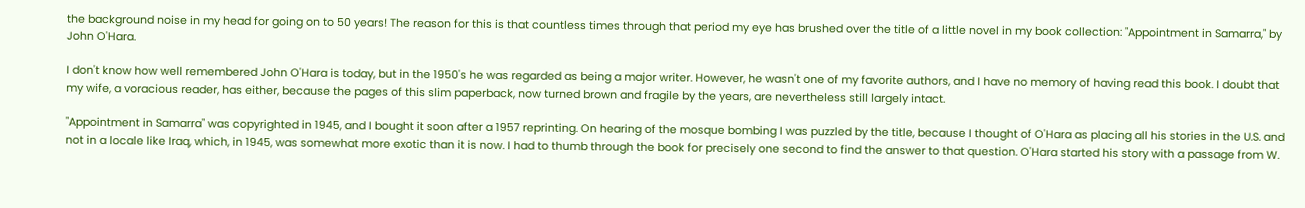the background noise in my head for going on to 50 years! The reason for this is that countless times through that period my eye has brushed over the title of a little novel in my book collection: "Appointment in Samarra," by John O'Hara.

I don't know how well remembered John O'Hara is today, but in the 1950's he was regarded as being a major writer. However, he wasn't one of my favorite authors, and I have no memory of having read this book. I doubt that my wife, a voracious reader, has either, because the pages of this slim paperback, now turned brown and fragile by the years, are nevertheless still largely intact.

"Appointment in Samarra" was copyrighted in 1945, and I bought it soon after a 1957 reprinting. On hearing of the mosque bombing I was puzzled by the title, because I thought of O'Hara as placing all his stories in the U.S. and not in a locale like Iraq, which, in 1945, was somewhat more exotic than it is now. I had to thumb through the book for precisely one second to find the answer to that question. O'Hara started his story with a passage from W.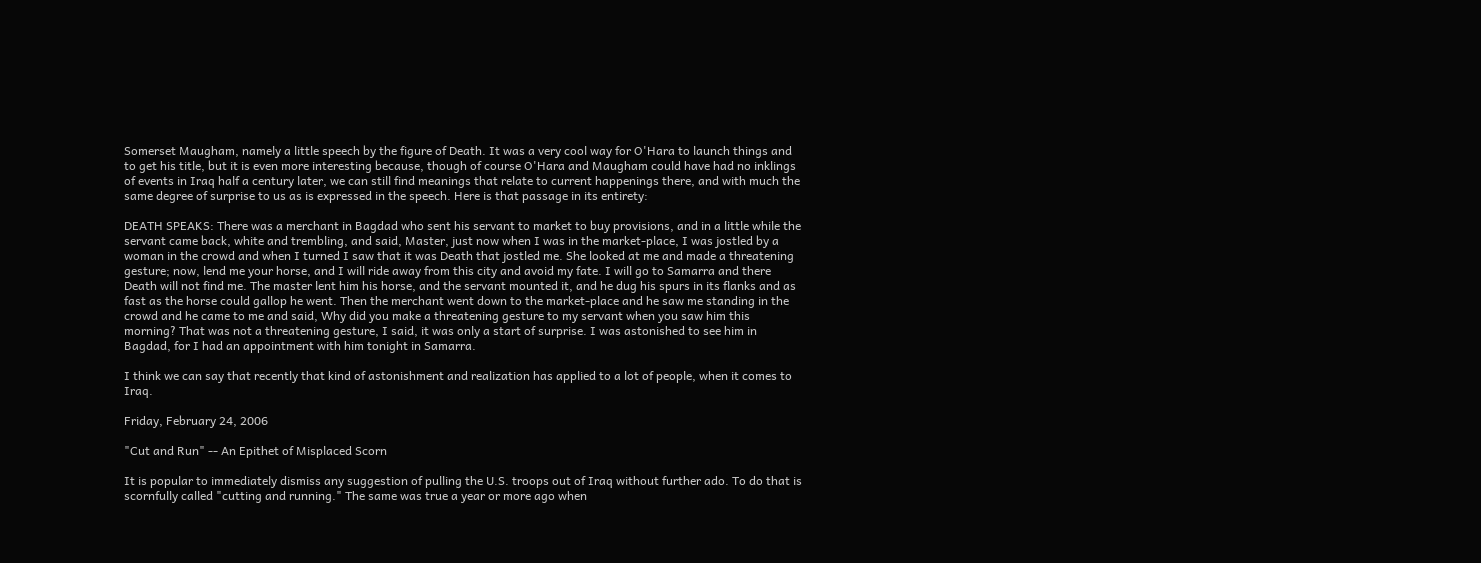Somerset Maugham, namely a little speech by the figure of Death. It was a very cool way for O'Hara to launch things and to get his title, but it is even more interesting because, though of course O'Hara and Maugham could have had no inklings of events in Iraq half a century later, we can still find meanings that relate to current happenings there, and with much the same degree of surprise to us as is expressed in the speech. Here is that passage in its entirety:

DEATH SPEAKS: There was a merchant in Bagdad who sent his servant to market to buy provisions, and in a little while the servant came back, white and trembling, and said, Master, just now when I was in the market-place, I was jostled by a woman in the crowd and when I turned I saw that it was Death that jostled me. She looked at me and made a threatening gesture; now, lend me your horse, and I will ride away from this city and avoid my fate. I will go to Samarra and there Death will not find me. The master lent him his horse, and the servant mounted it, and he dug his spurs in its flanks and as fast as the horse could gallop he went. Then the merchant went down to the market-place and he saw me standing in the crowd and he came to me and said, Why did you make a threatening gesture to my servant when you saw him this morning? That was not a threatening gesture, I said, it was only a start of surprise. I was astonished to see him in Bagdad, for I had an appointment with him tonight in Samarra.

I think we can say that recently that kind of astonishment and realization has applied to a lot of people, when it comes to Iraq.

Friday, February 24, 2006

"Cut and Run" -- An Epithet of Misplaced Scorn

It is popular to immediately dismiss any suggestion of pulling the U.S. troops out of Iraq without further ado. To do that is scornfully called "cutting and running." The same was true a year or more ago when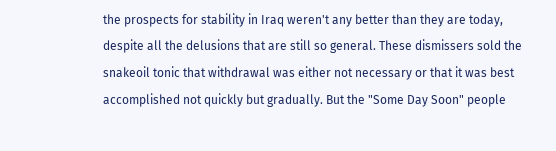the prospects for stability in Iraq weren't any better than they are today, despite all the delusions that are still so general. These dismissers sold the snakeoil tonic that withdrawal was either not necessary or that it was best accomplished not quickly but gradually. But the "Some Day Soon" people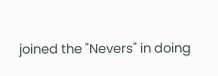joined the "Nevers" in doing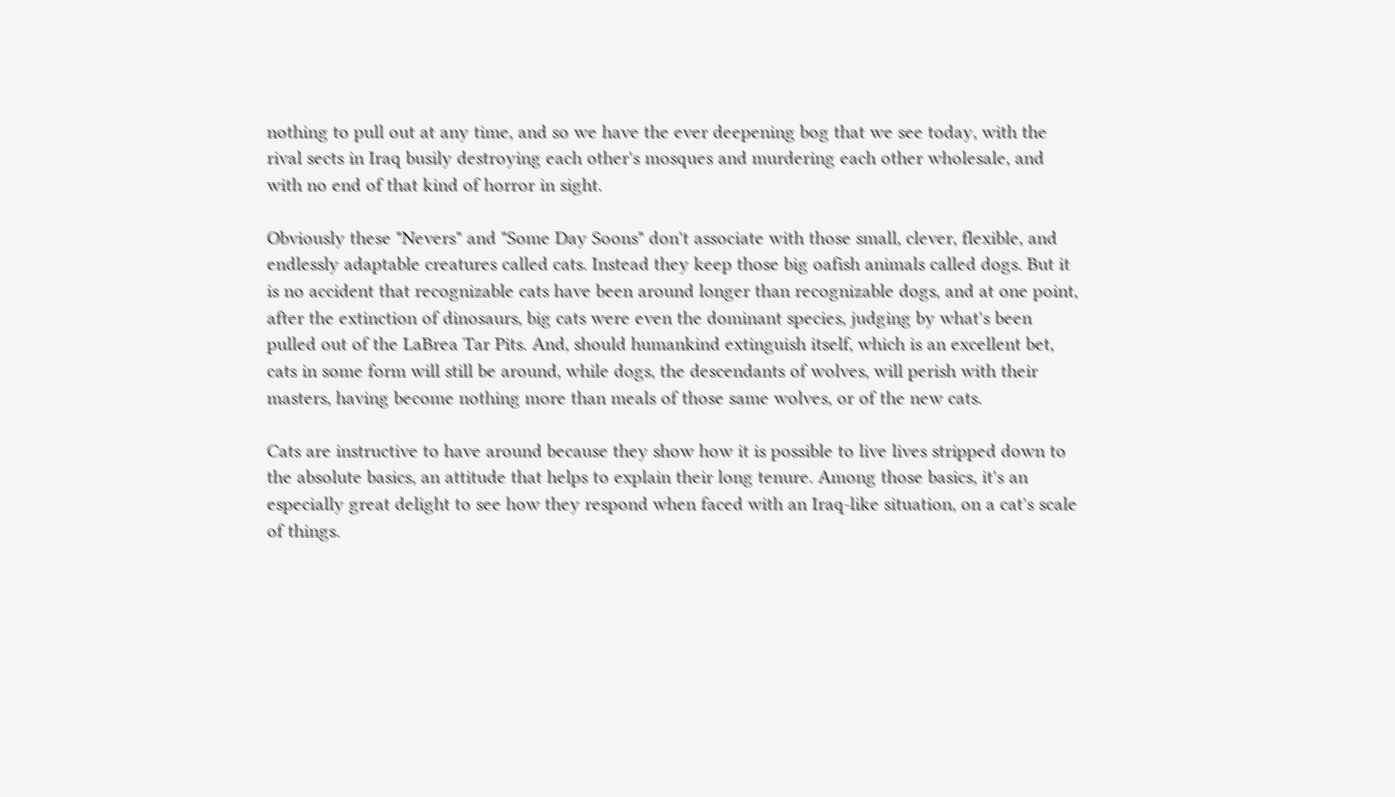nothing to pull out at any time, and so we have the ever deepening bog that we see today, with the rival sects in Iraq busily destroying each other's mosques and murdering each other wholesale, and with no end of that kind of horror in sight.

Obviously these "Nevers" and "Some Day Soons" don't associate with those small, clever, flexible, and endlessly adaptable creatures called cats. Instead they keep those big oafish animals called dogs. But it is no accident that recognizable cats have been around longer than recognizable dogs, and at one point, after the extinction of dinosaurs, big cats were even the dominant species, judging by what's been pulled out of the LaBrea Tar Pits. And, should humankind extinguish itself, which is an excellent bet, cats in some form will still be around, while dogs, the descendants of wolves, will perish with their masters, having become nothing more than meals of those same wolves, or of the new cats.

Cats are instructive to have around because they show how it is possible to live lives stripped down to the absolute basics, an attitude that helps to explain their long tenure. Among those basics, it's an especially great delight to see how they respond when faced with an Iraq-like situation, on a cat's scale of things.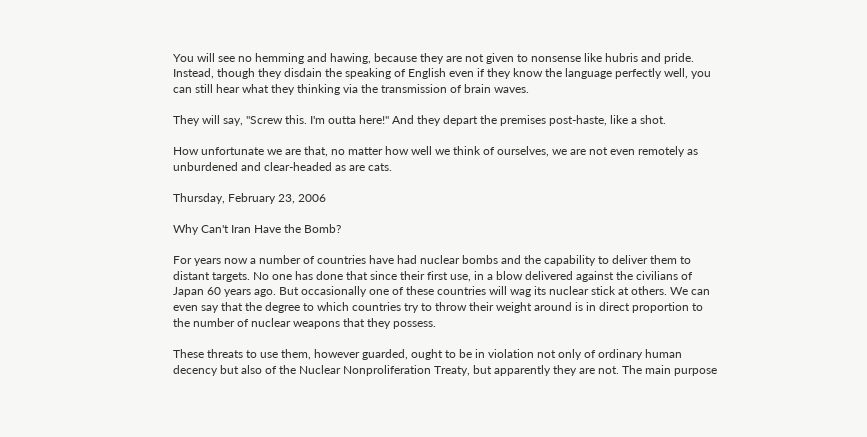You will see no hemming and hawing, because they are not given to nonsense like hubris and pride. Instead, though they disdain the speaking of English even if they know the language perfectly well, you can still hear what they thinking via the transmission of brain waves.

They will say, "Screw this. I'm outta here!" And they depart the premises post-haste, like a shot.

How unfortunate we are that, no matter how well we think of ourselves, we are not even remotely as unburdened and clear-headed as are cats.

Thursday, February 23, 2006

Why Can't Iran Have the Bomb?

For years now a number of countries have had nuclear bombs and the capability to deliver them to distant targets. No one has done that since their first use, in a blow delivered against the civilians of Japan 60 years ago. But occasionally one of these countries will wag its nuclear stick at others. We can even say that the degree to which countries try to throw their weight around is in direct proportion to the number of nuclear weapons that they possess.

These threats to use them, however guarded, ought to be in violation not only of ordinary human decency but also of the Nuclear Nonproliferation Treaty, but apparently they are not. The main purpose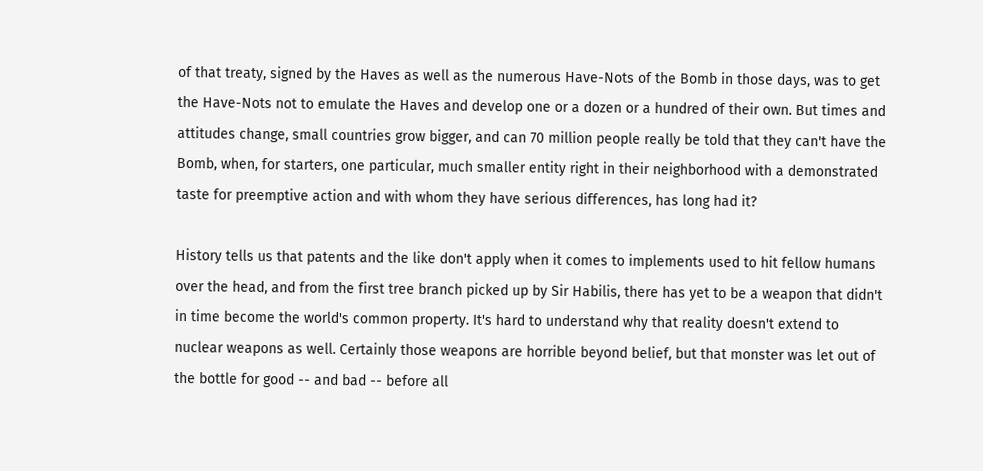of that treaty, signed by the Haves as well as the numerous Have-Nots of the Bomb in those days, was to get the Have-Nots not to emulate the Haves and develop one or a dozen or a hundred of their own. But times and attitudes change, small countries grow bigger, and can 70 million people really be told that they can't have the Bomb, when, for starters, one particular, much smaller entity right in their neighborhood with a demonstrated taste for preemptive action and with whom they have serious differences, has long had it?

History tells us that patents and the like don't apply when it comes to implements used to hit fellow humans over the head, and from the first tree branch picked up by Sir Habilis, there has yet to be a weapon that didn't in time become the world's common property. It's hard to understand why that reality doesn't extend to nuclear weapons as well. Certainly those weapons are horrible beyond belief, but that monster was let out of the bottle for good -- and bad -- before all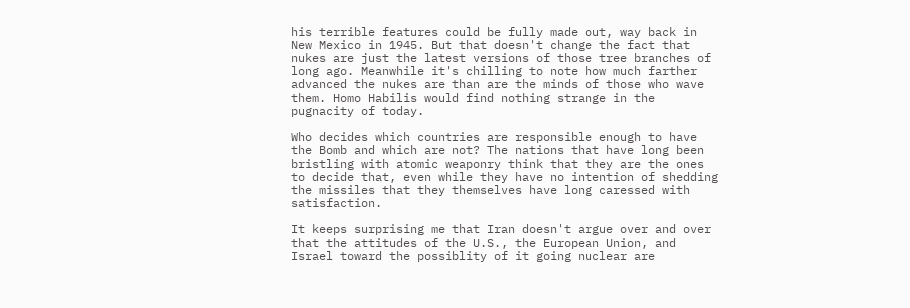his terrible features could be fully made out, way back in New Mexico in 1945. But that doesn't change the fact that nukes are just the latest versions of those tree branches of long ago. Meanwhile it's chilling to note how much farther advanced the nukes are than are the minds of those who wave them. Homo Habilis would find nothing strange in the pugnacity of today.

Who decides which countries are responsible enough to have the Bomb and which are not? The nations that have long been bristling with atomic weaponry think that they are the ones to decide that, even while they have no intention of shedding the missiles that they themselves have long caressed with satisfaction.

It keeps surprising me that Iran doesn't argue over and over that the attitudes of the U.S., the European Union, and Israel toward the possiblity of it going nuclear are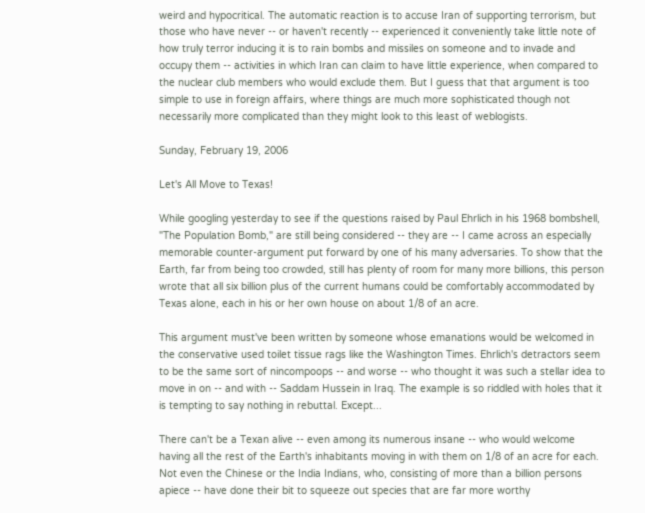weird and hypocritical. The automatic reaction is to accuse Iran of supporting terrorism, but those who have never -- or haven't recently -- experienced it conveniently take little note of how truly terror inducing it is to rain bombs and missiles on someone and to invade and occupy them -- activities in which Iran can claim to have little experience, when compared to the nuclear club members who would exclude them. But I guess that that argument is too simple to use in foreign affairs, where things are much more sophisticated though not necessarily more complicated than they might look to this least of weblogists.

Sunday, February 19, 2006

Let's All Move to Texas!

While googling yesterday to see if the questions raised by Paul Ehrlich in his 1968 bombshell, "The Population Bomb," are still being considered -- they are -- I came across an especially memorable counter-argument put forward by one of his many adversaries. To show that the Earth, far from being too crowded, still has plenty of room for many more billions, this person wrote that all six billion plus of the current humans could be comfortably accommodated by Texas alone, each in his or her own house on about 1/8 of an acre.

This argument must've been written by someone whose emanations would be welcomed in the conservative used toilet tissue rags like the Washington Times. Ehrlich's detractors seem to be the same sort of nincompoops -- and worse -- who thought it was such a stellar idea to move in on -- and with -- Saddam Hussein in Iraq. The example is so riddled with holes that it is tempting to say nothing in rebuttal. Except...

There can't be a Texan alive -- even among its numerous insane -- who would welcome having all the rest of the Earth's inhabitants moving in with them on 1/8 of an acre for each. Not even the Chinese or the India Indians, who, consisting of more than a billion persons apiece -- have done their bit to squeeze out species that are far more worthy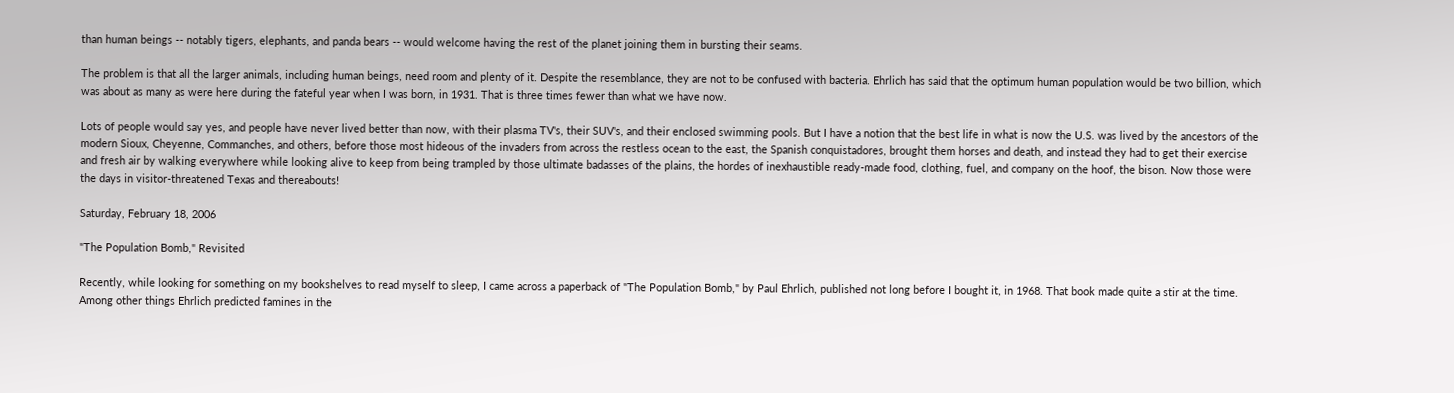than human beings -- notably tigers, elephants, and panda bears -- would welcome having the rest of the planet joining them in bursting their seams.

The problem is that all the larger animals, including human beings, need room and plenty of it. Despite the resemblance, they are not to be confused with bacteria. Ehrlich has said that the optimum human population would be two billion, which was about as many as were here during the fateful year when I was born, in 1931. That is three times fewer than what we have now.

Lots of people would say yes, and people have never lived better than now, with their plasma TV's, their SUV's, and their enclosed swimming pools. But I have a notion that the best life in what is now the U.S. was lived by the ancestors of the modern Sioux, Cheyenne, Commanches, and others, before those most hideous of the invaders from across the restless ocean to the east, the Spanish conquistadores, brought them horses and death, and instead they had to get their exercise and fresh air by walking everywhere while looking alive to keep from being trampled by those ultimate badasses of the plains, the hordes of inexhaustible ready-made food, clothing, fuel, and company on the hoof, the bison. Now those were the days in visitor-threatened Texas and thereabouts!

Saturday, February 18, 2006

"The Population Bomb," Revisited

Recently, while looking for something on my bookshelves to read myself to sleep, I came across a paperback of "The Population Bomb," by Paul Ehrlich, published not long before I bought it, in 1968. That book made quite a stir at the time. Among other things Ehrlich predicted famines in the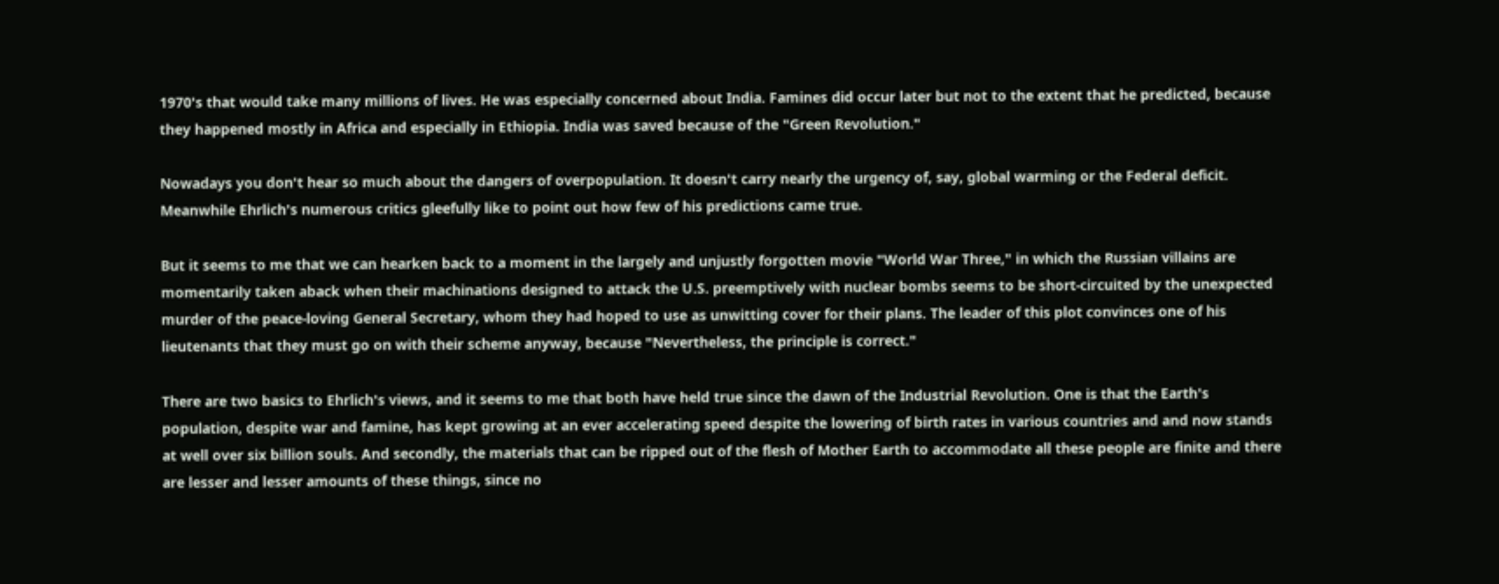1970's that would take many millions of lives. He was especially concerned about India. Famines did occur later but not to the extent that he predicted, because they happened mostly in Africa and especially in Ethiopia. India was saved because of the "Green Revolution."

Nowadays you don't hear so much about the dangers of overpopulation. It doesn't carry nearly the urgency of, say, global warming or the Federal deficit. Meanwhile Ehrlich's numerous critics gleefully like to point out how few of his predictions came true.

But it seems to me that we can hearken back to a moment in the largely and unjustly forgotten movie "World War Three," in which the Russian villains are momentarily taken aback when their machinations designed to attack the U.S. preemptively with nuclear bombs seems to be short-circuited by the unexpected murder of the peace-loving General Secretary, whom they had hoped to use as unwitting cover for their plans. The leader of this plot convinces one of his lieutenants that they must go on with their scheme anyway, because "Nevertheless, the principle is correct."

There are two basics to Ehrlich's views, and it seems to me that both have held true since the dawn of the Industrial Revolution. One is that the Earth's population, despite war and famine, has kept growing at an ever accelerating speed despite the lowering of birth rates in various countries and and now stands at well over six billion souls. And secondly, the materials that can be ripped out of the flesh of Mother Earth to accommodate all these people are finite and there are lesser and lesser amounts of these things, since no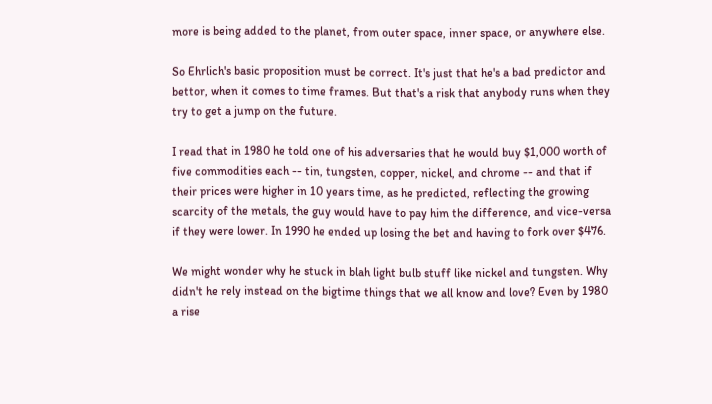more is being added to the planet, from outer space, inner space, or anywhere else.

So Ehrlich's basic proposition must be correct. It's just that he's a bad predictor and bettor, when it comes to time frames. But that's a risk that anybody runs when they try to get a jump on the future.

I read that in 1980 he told one of his adversaries that he would buy $1,000 worth of five commodities each -- tin, tungsten, copper, nickel, and chrome -- and that if their prices were higher in 10 years time, as he predicted, reflecting the growing scarcity of the metals, the guy would have to pay him the difference, and vice-versa if they were lower. In 1990 he ended up losing the bet and having to fork over $476.

We might wonder why he stuck in blah light bulb stuff like nickel and tungsten. Why didn't he rely instead on the bigtime things that we all know and love? Even by 1980 a rise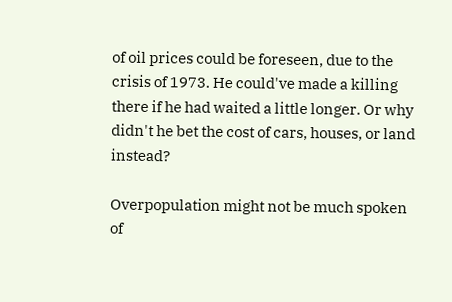of oil prices could be foreseen, due to the crisis of 1973. He could've made a killing there if he had waited a little longer. Or why didn't he bet the cost of cars, houses, or land instead?

Overpopulation might not be much spoken of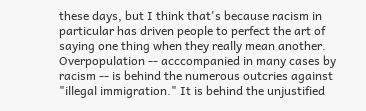these days, but I think that's because racism in particular has driven people to perfect the art of saying one thing when they really mean another. Overpopulation -- acccompanied in many cases by racism -- is behind the numerous outcries against "illegal immigration." It is behind the unjustified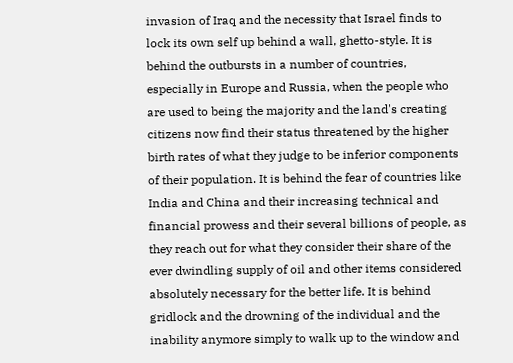invasion of Iraq and the necessity that Israel finds to lock its own self up behind a wall, ghetto-style. It is behind the outbursts in a number of countries, especially in Europe and Russia, when the people who are used to being the majority and the land's creating citizens now find their status threatened by the higher birth rates of what they judge to be inferior components of their population. It is behind the fear of countries like India and China and their increasing technical and financial prowess and their several billions of people, as they reach out for what they consider their share of the ever dwindling supply of oil and other items considered absolutely necessary for the better life. It is behind gridlock and the drowning of the individual and the inability anymore simply to walk up to the window and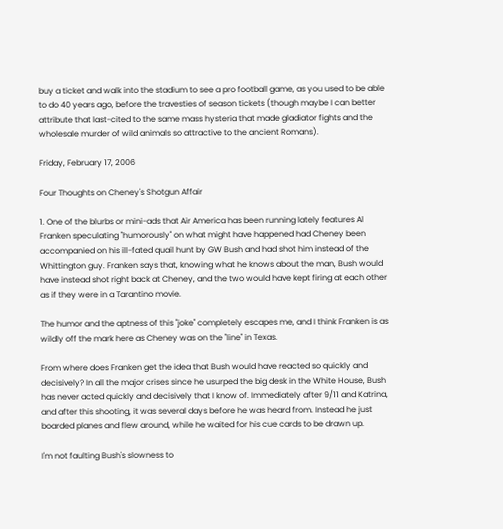buy a ticket and walk into the stadium to see a pro football game, as you used to be able to do 40 years ago, before the travesties of season tickets (though maybe I can better attribute that last-cited to the same mass hysteria that made gladiator fights and the wholesale murder of wild animals so attractive to the ancient Romans).

Friday, February 17, 2006

Four Thoughts on Cheney's Shotgun Affair

1. One of the blurbs or mini-ads that Air America has been running lately features Al Franken speculating "humorously" on what might have happened had Cheney been accompanied on his ill-fated quail hunt by GW Bush and had shot him instead of the Whittington guy. Franken says that, knowing what he knows about the man, Bush would have instead shot right back at Cheney, and the two would have kept firing at each other as if they were in a Tarantino movie.

The humor and the aptness of this "joke" completely escapes me, and I think Franken is as wildly off the mark here as Cheney was on the "line" in Texas.

From where does Franken get the idea that Bush would have reacted so quickly and decisively? In all the major crises since he usurped the big desk in the White House, Bush has never acted quickly and decisively that I know of. Immediately after 9/11 and Katrina, and after this shooting, it was several days before he was heard from. Instead he just boarded planes and flew around, while he waited for his cue cards to be drawn up.

I'm not faulting Bush's slowness to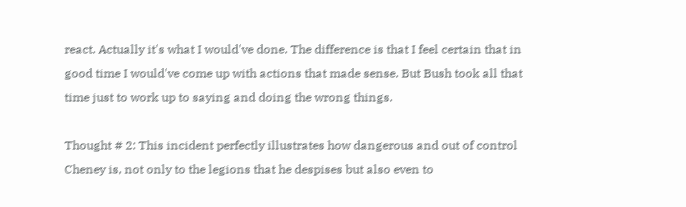react. Actually it's what I would've done. The difference is that I feel certain that in good time I would've come up with actions that made sense. But Bush took all that time just to work up to saying and doing the wrong things.

Thought # 2: This incident perfectly illustrates how dangerous and out of control Cheney is, not only to the legions that he despises but also even to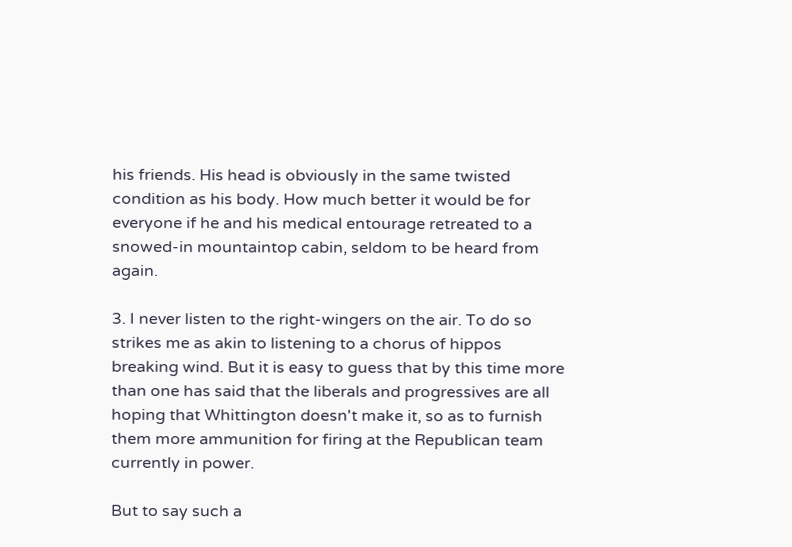his friends. His head is obviously in the same twisted condition as his body. How much better it would be for everyone if he and his medical entourage retreated to a snowed-in mountaintop cabin, seldom to be heard from again.

3. I never listen to the right-wingers on the air. To do so strikes me as akin to listening to a chorus of hippos breaking wind. But it is easy to guess that by this time more than one has said that the liberals and progressives are all hoping that Whittington doesn't make it, so as to furnish them more ammunition for firing at the Republican team currently in power.

But to say such a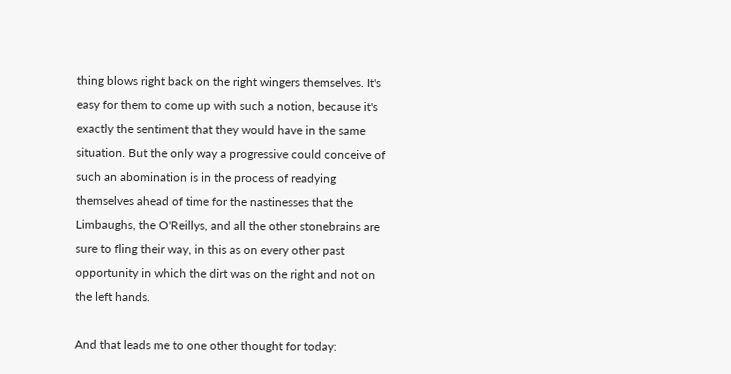thing blows right back on the right wingers themselves. It's easy for them to come up with such a notion, because it's exactly the sentiment that they would have in the same situation. But the only way a progressive could conceive of such an abomination is in the process of readying themselves ahead of time for the nastinesses that the Limbaughs, the O'Reillys, and all the other stonebrains are sure to fling their way, in this as on every other past opportunity in which the dirt was on the right and not on the left hands.

And that leads me to one other thought for today: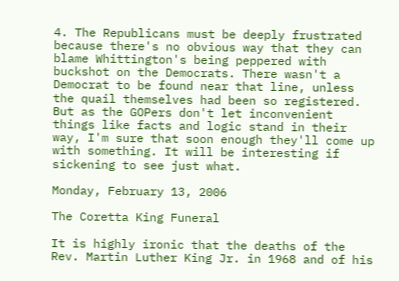4. The Republicans must be deeply frustrated because there's no obvious way that they can blame Whittington's being peppered with buckshot on the Democrats. There wasn't a Democrat to be found near that line, unless the quail themselves had been so registered. But as the GOPers don't let inconvenient things like facts and logic stand in their way, I'm sure that soon enough they'll come up with something. It will be interesting if sickening to see just what.

Monday, February 13, 2006

The Coretta King Funeral

It is highly ironic that the deaths of the Rev. Martin Luther King Jr. in 1968 and of his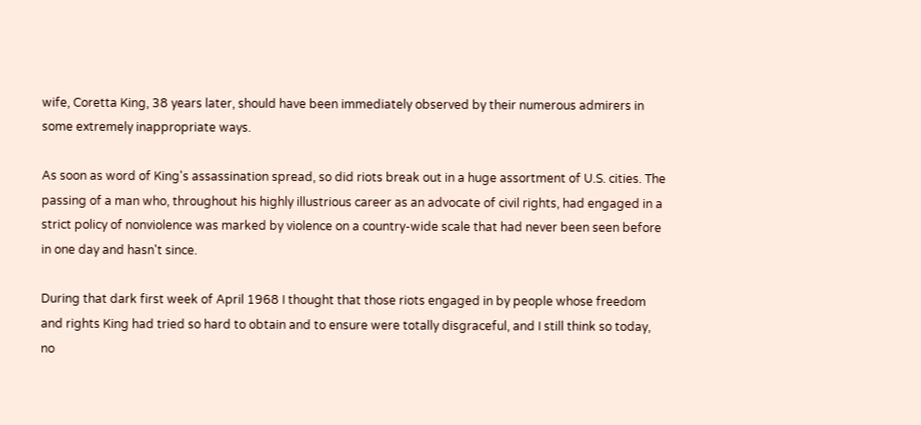wife, Coretta King, 38 years later, should have been immediately observed by their numerous admirers in some extremely inappropriate ways.

As soon as word of King's assassination spread, so did riots break out in a huge assortment of U.S. cities. The passing of a man who, throughout his highly illustrious career as an advocate of civil rights, had engaged in a strict policy of nonviolence was marked by violence on a country-wide scale that had never been seen before in one day and hasn't since.

During that dark first week of April 1968 I thought that those riots engaged in by people whose freedom and rights King had tried so hard to obtain and to ensure were totally disgraceful, and I still think so today, no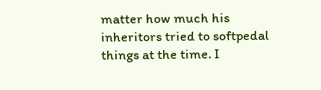matter how much his inheritors tried to softpedal things at the time. I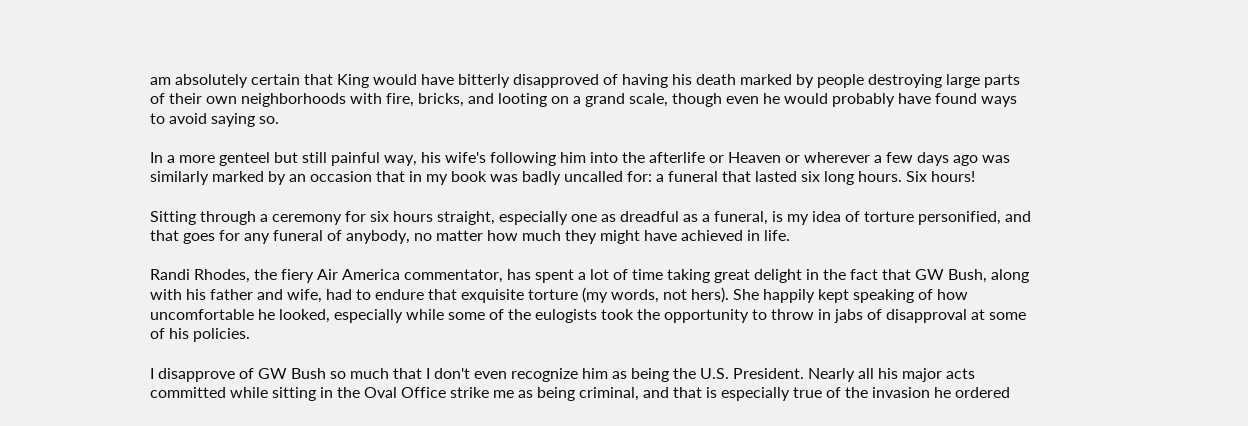am absolutely certain that King would have bitterly disapproved of having his death marked by people destroying large parts of their own neighborhoods with fire, bricks, and looting on a grand scale, though even he would probably have found ways to avoid saying so.

In a more genteel but still painful way, his wife's following him into the afterlife or Heaven or wherever a few days ago was similarly marked by an occasion that in my book was badly uncalled for: a funeral that lasted six long hours. Six hours!

Sitting through a ceremony for six hours straight, especially one as dreadful as a funeral, is my idea of torture personified, and that goes for any funeral of anybody, no matter how much they might have achieved in life.

Randi Rhodes, the fiery Air America commentator, has spent a lot of time taking great delight in the fact that GW Bush, along with his father and wife, had to endure that exquisite torture (my words, not hers). She happily kept speaking of how uncomfortable he looked, especially while some of the eulogists took the opportunity to throw in jabs of disapproval at some of his policies.

I disapprove of GW Bush so much that I don't even recognize him as being the U.S. President. Nearly all his major acts committed while sitting in the Oval Office strike me as being criminal, and that is especially true of the invasion he ordered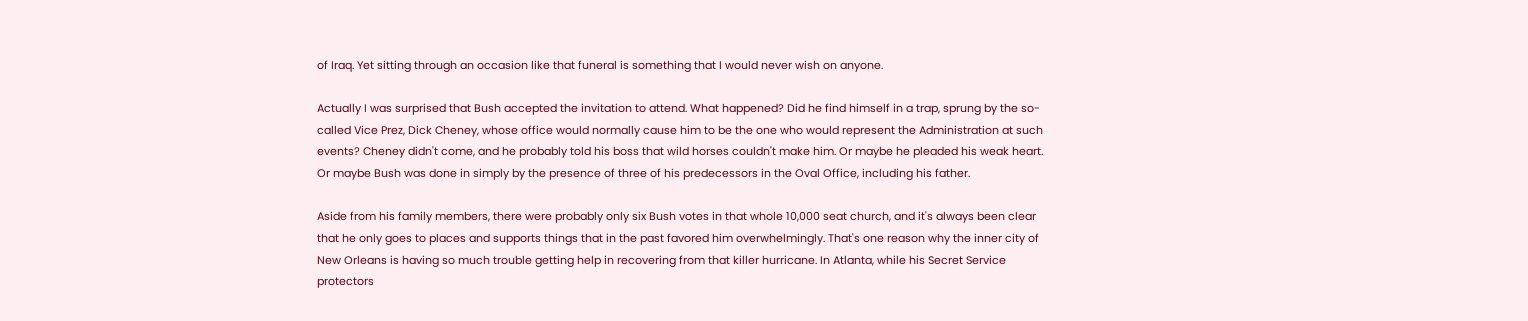of Iraq. Yet sitting through an occasion like that funeral is something that I would never wish on anyone.

Actually I was surprised that Bush accepted the invitation to attend. What happened? Did he find himself in a trap, sprung by the so-called Vice Prez, Dick Cheney, whose office would normally cause him to be the one who would represent the Administration at such events? Cheney didn't come, and he probably told his boss that wild horses couldn't make him. Or maybe he pleaded his weak heart. Or maybe Bush was done in simply by the presence of three of his predecessors in the Oval Office, including his father.

Aside from his family members, there were probably only six Bush votes in that whole 10,000 seat church, and it's always been clear that he only goes to places and supports things that in the past favored him overwhelmingly. That's one reason why the inner city of New Orleans is having so much trouble getting help in recovering from that killer hurricane. In Atlanta, while his Secret Service protectors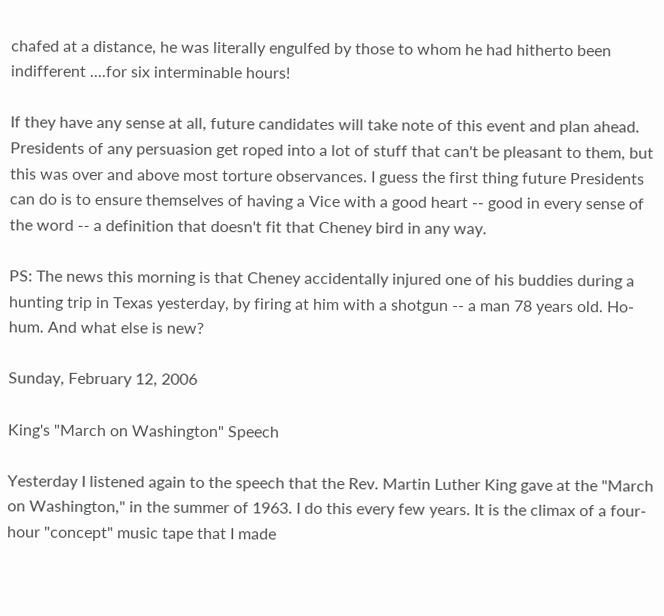chafed at a distance, he was literally engulfed by those to whom he had hitherto been indifferent ....for six interminable hours!

If they have any sense at all, future candidates will take note of this event and plan ahead. Presidents of any persuasion get roped into a lot of stuff that can't be pleasant to them, but this was over and above most torture observances. I guess the first thing future Presidents can do is to ensure themselves of having a Vice with a good heart -- good in every sense of the word -- a definition that doesn't fit that Cheney bird in any way.

PS: The news this morning is that Cheney accidentally injured one of his buddies during a hunting trip in Texas yesterday, by firing at him with a shotgun -- a man 78 years old. Ho-hum. And what else is new?

Sunday, February 12, 2006

King's "March on Washington" Speech

Yesterday I listened again to the speech that the Rev. Martin Luther King gave at the "March on Washington," in the summer of 1963. I do this every few years. It is the climax of a four-hour "concept" music tape that I made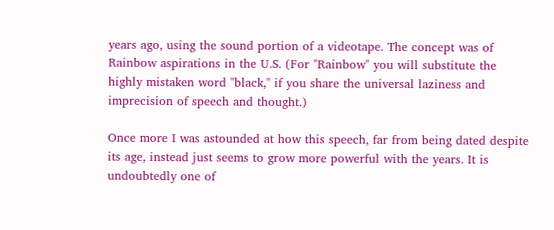years ago, using the sound portion of a videotape. The concept was of Rainbow aspirations in the U.S. (For "Rainbow" you will substitute the highly mistaken word "black," if you share the universal laziness and imprecision of speech and thought.)

Once more I was astounded at how this speech, far from being dated despite its age, instead just seems to grow more powerful with the years. It is undoubtedly one of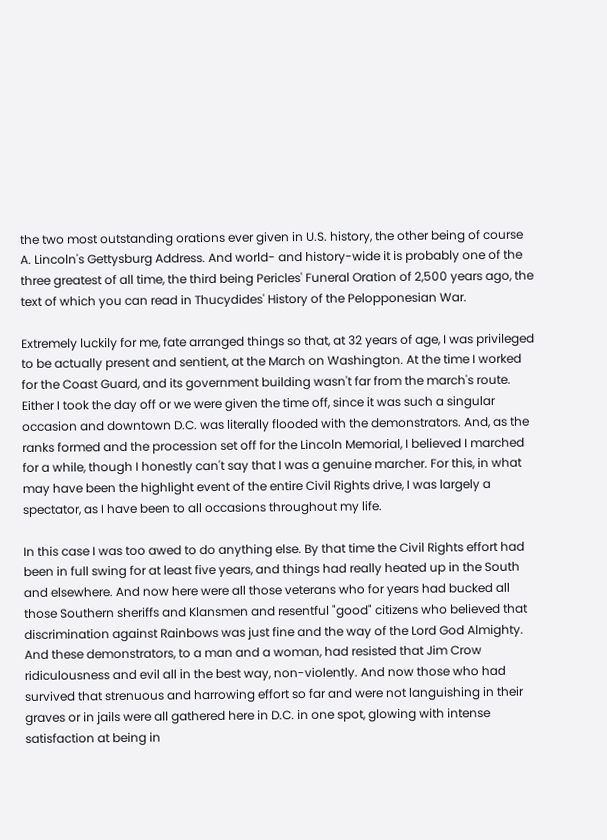the two most outstanding orations ever given in U.S. history, the other being of course A. Lincoln's Gettysburg Address. And world- and history-wide it is probably one of the three greatest of all time, the third being Pericles' Funeral Oration of 2,500 years ago, the text of which you can read in Thucydides' History of the Pelopponesian War.

Extremely luckily for me, fate arranged things so that, at 32 years of age, I was privileged to be actually present and sentient, at the March on Washington. At the time I worked for the Coast Guard, and its government building wasn't far from the march's route. Either I took the day off or we were given the time off, since it was such a singular occasion and downtown D.C. was literally flooded with the demonstrators. And, as the ranks formed and the procession set off for the Lincoln Memorial, I believed I marched for a while, though I honestly can't say that I was a genuine marcher. For this, in what may have been the highlight event of the entire Civil Rights drive, I was largely a spectator, as I have been to all occasions throughout my life.

In this case I was too awed to do anything else. By that time the Civil Rights effort had been in full swing for at least five years, and things had really heated up in the South and elsewhere. And now here were all those veterans who for years had bucked all those Southern sheriffs and Klansmen and resentful "good" citizens who believed that discrimination against Rainbows was just fine and the way of the Lord God Almighty. And these demonstrators, to a man and a woman, had resisted that Jim Crow ridiculousness and evil all in the best way, non-violently. And now those who had survived that strenuous and harrowing effort so far and were not languishing in their graves or in jails were all gathered here in D.C. in one spot, glowing with intense satisfaction at being in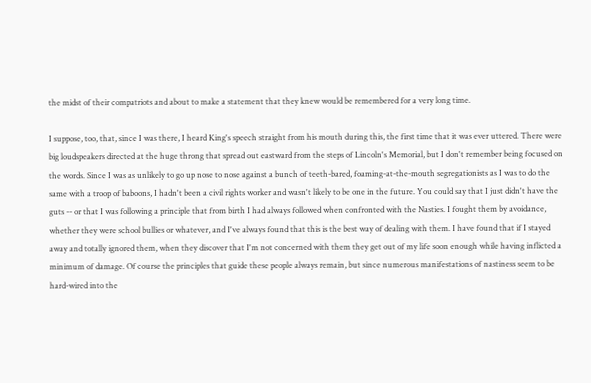the midst of their compatriots and about to make a statement that they knew would be remembered for a very long time.

I suppose, too, that, since I was there, I heard King's speech straight from his mouth during this, the first time that it was ever uttered. There were big loudspeakers directed at the huge throng that spread out eastward from the steps of Lincoln's Memorial, but I don't remember being focused on the words. Since I was as unlikely to go up nose to nose against a bunch of teeth-bared, foaming-at-the-mouth segregationists as I was to do the same with a troop of baboons, I hadn't been a civil rights worker and wasn't likely to be one in the future. You could say that I just didn't have the guts -- or that I was following a principle that from birth I had always followed when confronted with the Nasties. I fought them by avoidance, whether they were school bullies or whatever, and I've always found that this is the best way of dealing with them. I have found that if I stayed away and totally ignored them, when they discover that I'm not concerned with them they get out of my life soon enough while having inflicted a minimum of damage. Of course the principles that guide these people always remain, but since numerous manifestations of nastiness seem to be hard-wired into the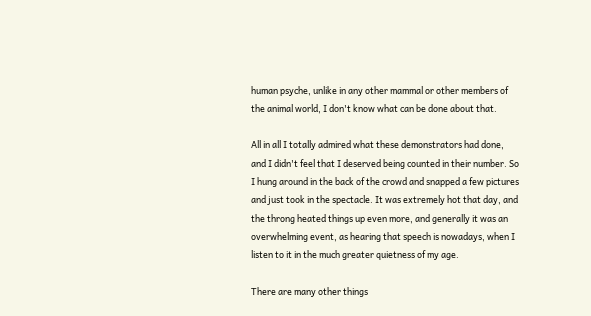human psyche, unlike in any other mammal or other members of the animal world, I don't know what can be done about that.

All in all I totally admired what these demonstrators had done, and I didn't feel that I deserved being counted in their number. So I hung around in the back of the crowd and snapped a few pictures and just took in the spectacle. It was extremely hot that day, and the throng heated things up even more, and generally it was an overwhelming event, as hearing that speech is nowadays, when I listen to it in the much greater quietness of my age.

There are many other things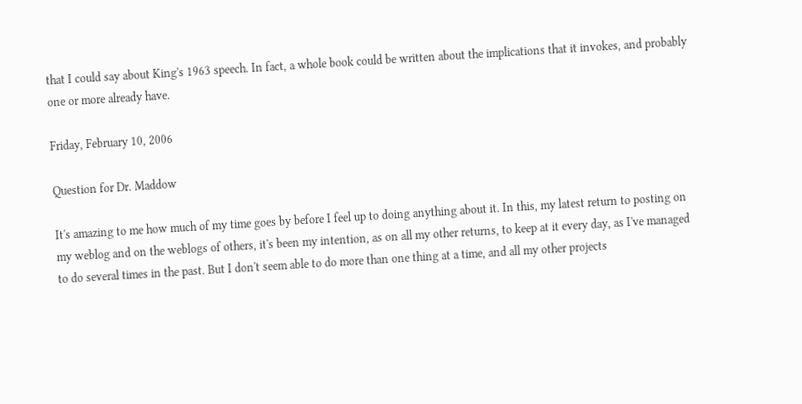that I could say about King's 1963 speech. In fact, a whole book could be written about the implications that it invokes, and probably one or more already have.

Friday, February 10, 2006

Question for Dr. Maddow

It's amazing to me how much of my time goes by before I feel up to doing anything about it. In this, my latest return to posting on my weblog and on the weblogs of others, it's been my intention, as on all my other returns, to keep at it every day, as I've managed to do several times in the past. But I don't seem able to do more than one thing at a time, and all my other projects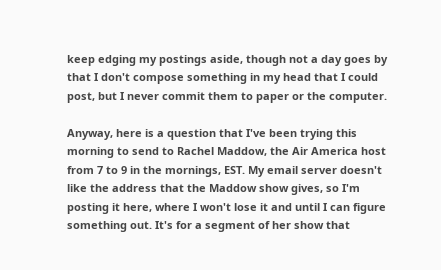keep edging my postings aside, though not a day goes by that I don't compose something in my head that I could post, but I never commit them to paper or the computer.

Anyway, here is a question that I've been trying this morning to send to Rachel Maddow, the Air America host from 7 to 9 in the mornings, EST. My email server doesn't like the address that the Maddow show gives, so I'm posting it here, where I won't lose it and until I can figure something out. It's for a segment of her show that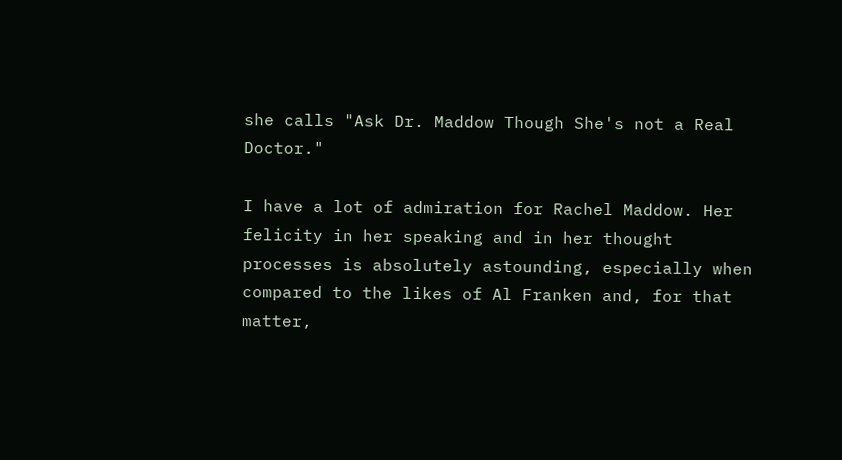she calls "Ask Dr. Maddow Though She's not a Real Doctor."

I have a lot of admiration for Rachel Maddow. Her felicity in her speaking and in her thought processes is absolutely astounding, especially when compared to the likes of Al Franken and, for that matter,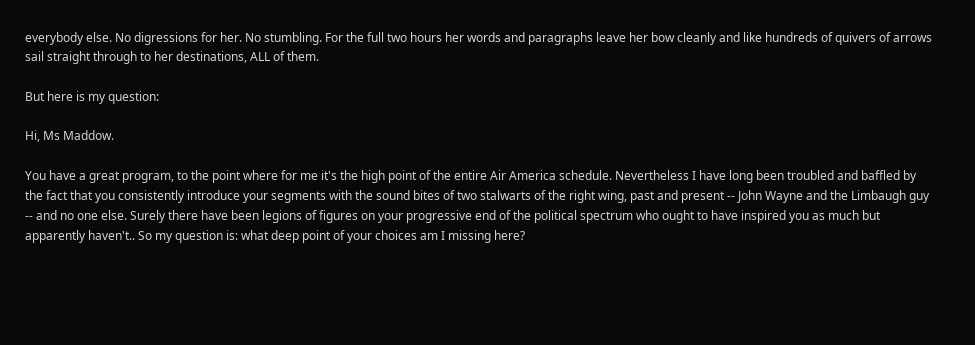everybody else. No digressions for her. No stumbling. For the full two hours her words and paragraphs leave her bow cleanly and like hundreds of quivers of arrows sail straight through to her destinations, ALL of them.

But here is my question:

Hi, Ms Maddow.

You have a great program, to the point where for me it's the high point of the entire Air America schedule. Nevertheless I have long been troubled and baffled by the fact that you consistently introduce your segments with the sound bites of two stalwarts of the right wing, past and present -- John Wayne and the Limbaugh guy -- and no one else. Surely there have been legions of figures on your progressive end of the political spectrum who ought to have inspired you as much but apparently haven't.. So my question is: what deep point of your choices am I missing here?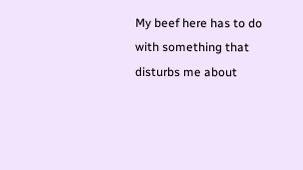My beef here has to do with something that disturbs me about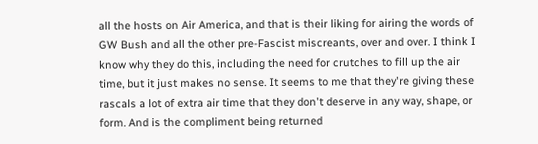all the hosts on Air America, and that is their liking for airing the words of GW Bush and all the other pre-Fascist miscreants, over and over. I think I know why they do this, including the need for crutches to fill up the air time, but it just makes no sense. It seems to me that they're giving these rascals a lot of extra air time that they don't deserve in any way, shape, or form. And is the compliment being returned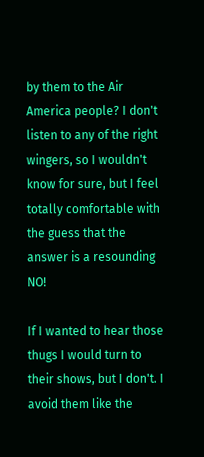by them to the Air America people? I don't listen to any of the right wingers, so I wouldn't know for sure, but I feel totally comfortable with the guess that the answer is a resounding NO!

If I wanted to hear those thugs I would turn to their shows, but I don't. I avoid them like the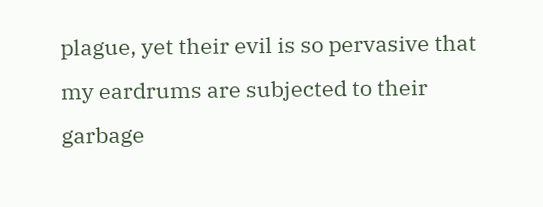plague, yet their evil is so pervasive that my eardrums are subjected to their garbage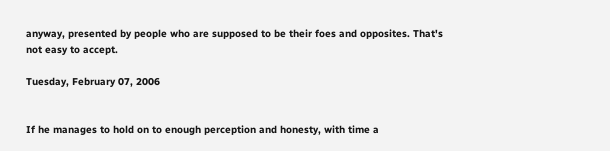anyway, presented by people who are supposed to be their foes and opposites. That's not easy to accept.

Tuesday, February 07, 2006


If he manages to hold on to enough perception and honesty, with time a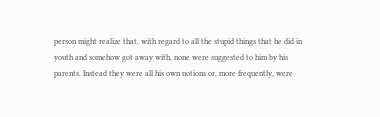person might realize that, with regard to all the stupid things that he did in youth and somehow got away with, none were suggested to him by his parents. Instead they were all his own notions or, more frequently, were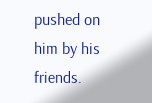pushed on him by his friends.